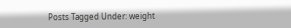Posts Tagged Under: weight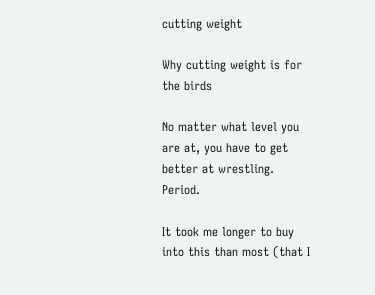cutting weight

Why cutting weight is for the birds

No matter what level you are at, you have to get better at wrestling. Period.

It took me longer to buy into this than most (that I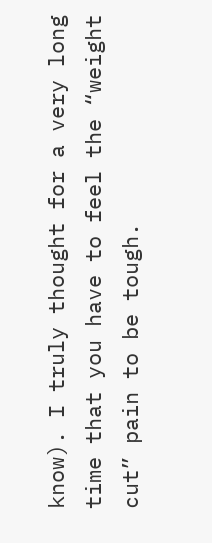know). I truly thought for a very long time that you have to feel the “weight cut” pain to be tough.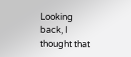Looking back, I thought that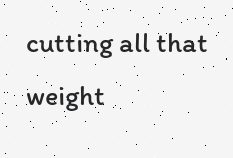cutting all that weight